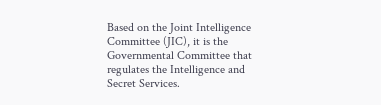Based on the Joint Intelligence Committee (JIC), it is the Governmental Committee that regulates the Intelligence and Secret Services.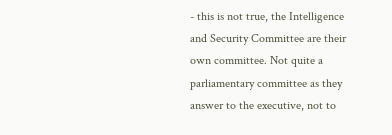- this is not true, the Intelligence and Security Committee are their own committee. Not quite a parliamentary committee as they answer to the executive, not to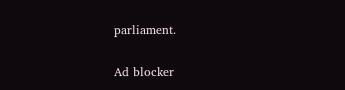parliament.

Ad blocker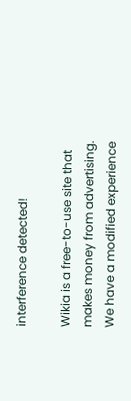interference detected!

Wikia is a free-to-use site that makes money from advertising. We have a modified experience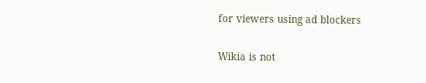for viewers using ad blockers

Wikia is not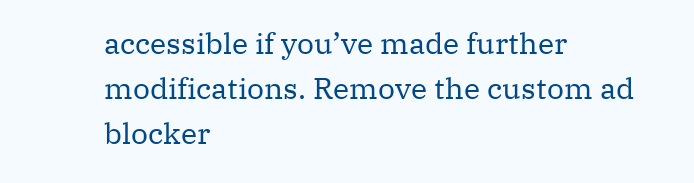accessible if you’ve made further modifications. Remove the custom ad blocker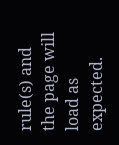rule(s) and the page will load as expected.